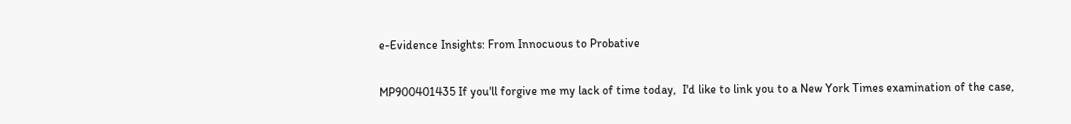e-Evidence Insights: From Innocuous to Probative

MP900401435 If you'll forgive me my lack of time today,  I'd like to link you to a New York Times examination of the case,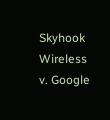Skyhook Wireless v. Google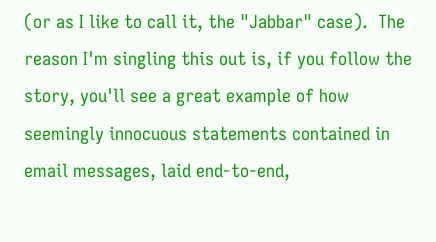(or as I like to call it, the "Jabbar" case).  The reason I'm singling this out is, if you follow the story, you'll see a great example of how seemingly innocuous statements contained in email messages, laid end-to-end,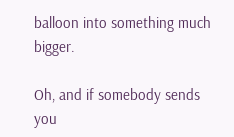balloon into something much bigger.

Oh, and if somebody sends you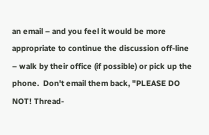an email – and you feel it would be more appropriate to continue the discussion off-line – walk by their office (if possible) or pick up the phone.  Don't email them back, "PLEASE DO NOT! Thread-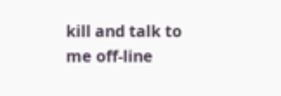kill and talk to me off-line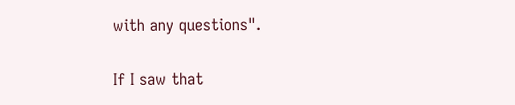with any questions".

If I saw that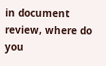in document review, where do you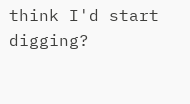think I'd start digging?